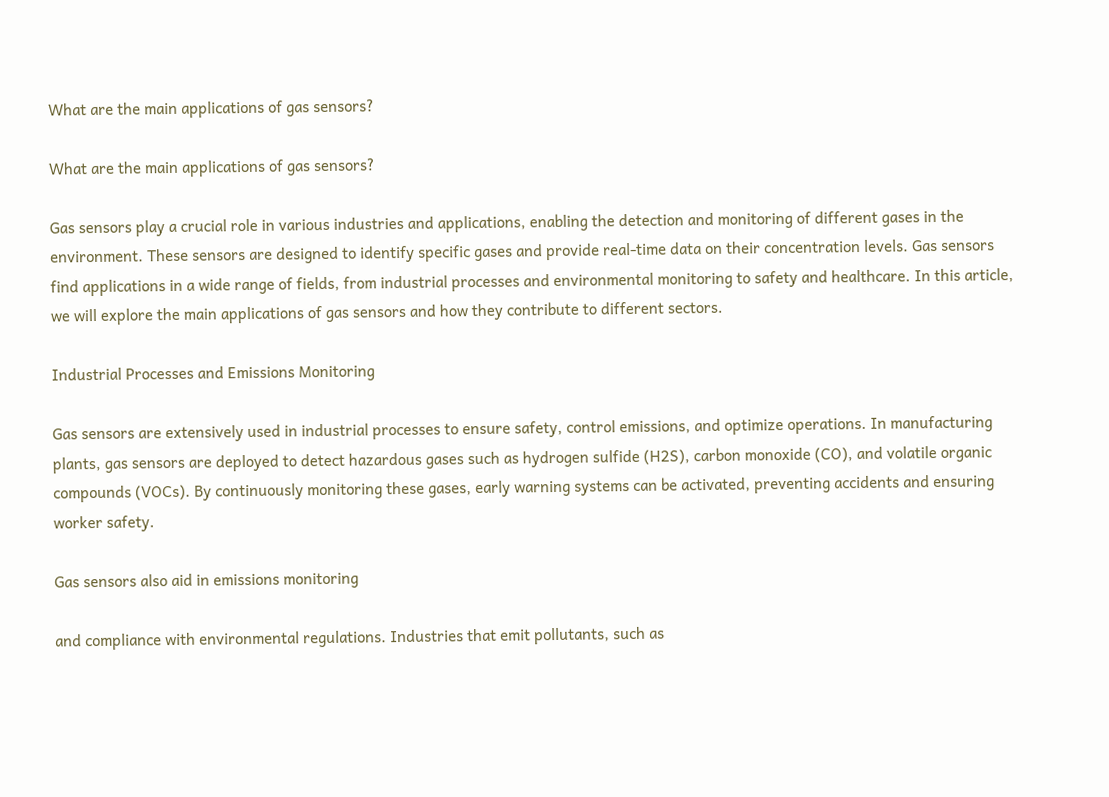What are the main applications of gas sensors?

What are the main applications of gas sensors?

Gas sensors play a crucial role in various industries and applications, enabling the detection and monitoring of different gases in the environment. These sensors are designed to identify specific gases and provide real-time data on their concentration levels. Gas sensors find applications in a wide range of fields, from industrial processes and environmental monitoring to safety and healthcare. In this article, we will explore the main applications of gas sensors and how they contribute to different sectors.

Industrial Processes and Emissions Monitoring

Gas sensors are extensively used in industrial processes to ensure safety, control emissions, and optimize operations. In manufacturing plants, gas sensors are deployed to detect hazardous gases such as hydrogen sulfide (H2S), carbon monoxide (CO), and volatile organic compounds (VOCs). By continuously monitoring these gases, early warning systems can be activated, preventing accidents and ensuring worker safety.

Gas sensors also aid in emissions monitoring

and compliance with environmental regulations. Industries that emit pollutants, such as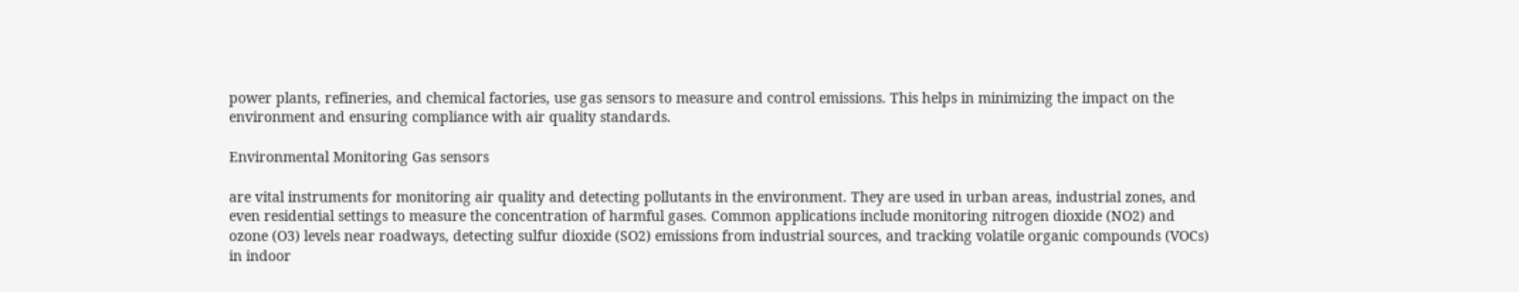power plants, refineries, and chemical factories, use gas sensors to measure and control emissions. This helps in minimizing the impact on the environment and ensuring compliance with air quality standards.

Environmental Monitoring Gas sensors

are vital instruments for monitoring air quality and detecting pollutants in the environment. They are used in urban areas, industrial zones, and even residential settings to measure the concentration of harmful gases. Common applications include monitoring nitrogen dioxide (NO2) and ozone (O3) levels near roadways, detecting sulfur dioxide (SO2) emissions from industrial sources, and tracking volatile organic compounds (VOCs) in indoor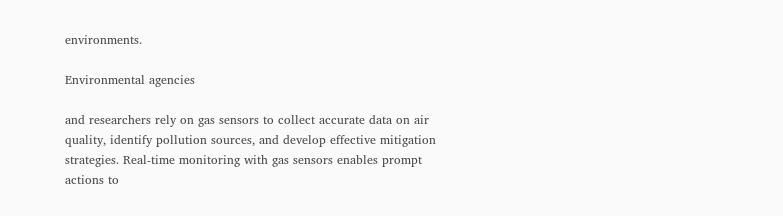environments.

Environmental agencies

and researchers rely on gas sensors to collect accurate data on air quality, identify pollution sources, and develop effective mitigation strategies. Real-time monitoring with gas sensors enables prompt actions to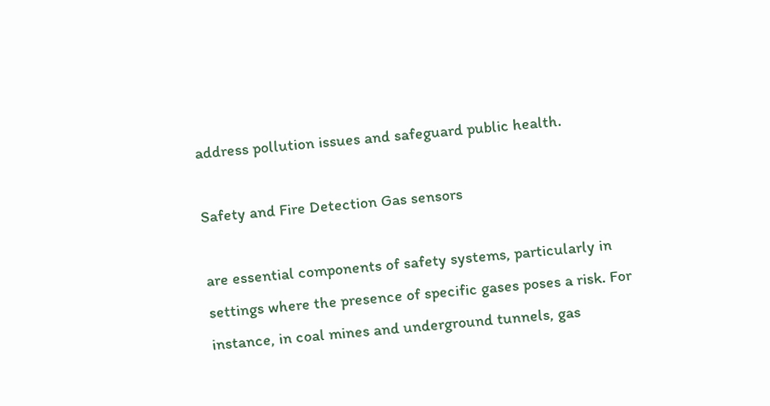address pollution issues and safeguard public health.

Safety and Fire Detection Gas sensors

are essential components of safety systems, particularly in settings where the presence of specific gases poses a risk. For instance, in coal mines and underground tunnels, gas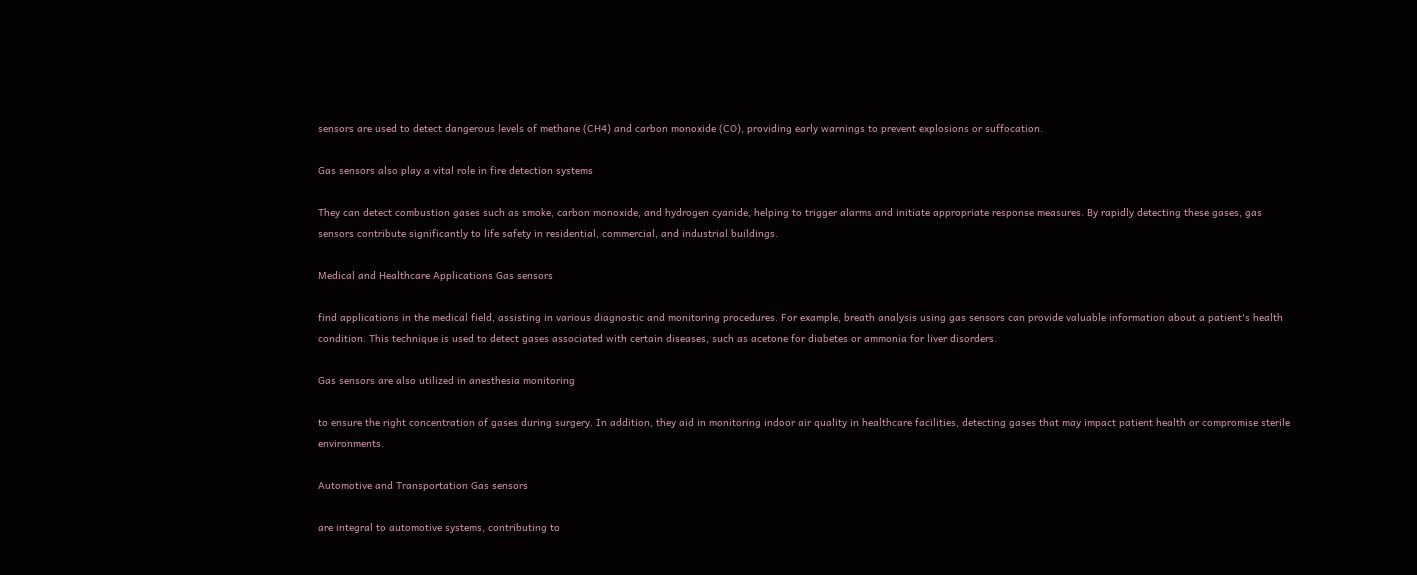sensors are used to detect dangerous levels of methane (CH4) and carbon monoxide (CO), providing early warnings to prevent explosions or suffocation.

Gas sensors also play a vital role in fire detection systems

They can detect combustion gases such as smoke, carbon monoxide, and hydrogen cyanide, helping to trigger alarms and initiate appropriate response measures. By rapidly detecting these gases, gas sensors contribute significantly to life safety in residential, commercial, and industrial buildings.

Medical and Healthcare Applications Gas sensors

find applications in the medical field, assisting in various diagnostic and monitoring procedures. For example, breath analysis using gas sensors can provide valuable information about a patient's health condition. This technique is used to detect gases associated with certain diseases, such as acetone for diabetes or ammonia for liver disorders.

Gas sensors are also utilized in anesthesia monitoring

to ensure the right concentration of gases during surgery. In addition, they aid in monitoring indoor air quality in healthcare facilities, detecting gases that may impact patient health or compromise sterile environments.

Automotive and Transportation Gas sensors

are integral to automotive systems, contributing to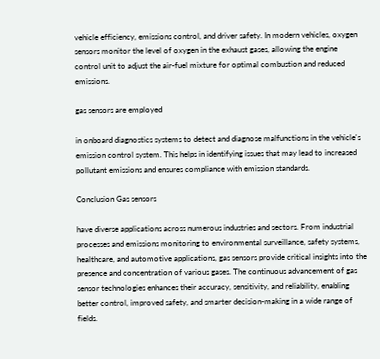vehicle efficiency, emissions control, and driver safety. In modern vehicles, oxygen sensors monitor the level of oxygen in the exhaust gases, allowing the engine control unit to adjust the air-fuel mixture for optimal combustion and reduced emissions.

gas sensors are employed

in onboard diagnostics systems to detect and diagnose malfunctions in the vehicle's emission control system. This helps in identifying issues that may lead to increased pollutant emissions and ensures compliance with emission standards.

Conclusion Gas sensors

have diverse applications across numerous industries and sectors. From industrial processes and emissions monitoring to environmental surveillance, safety systems, healthcare, and automotive applications, gas sensors provide critical insights into the presence and concentration of various gases. The continuous advancement of gas sensor technologies enhances their accuracy, sensitivity, and reliability, enabling better control, improved safety, and smarter decision-making in a wide range of fields.